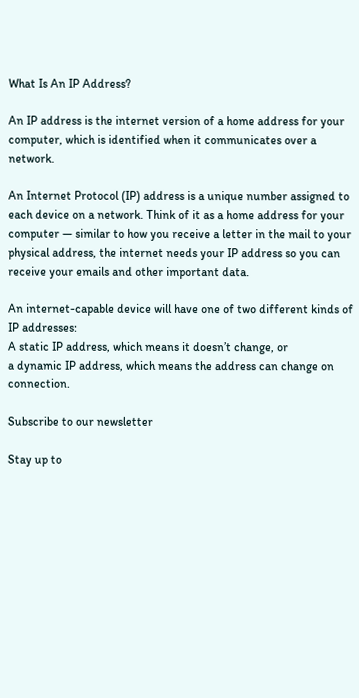What Is An IP Address?

An IP address is the internet version of a home address for your computer, which is identified when it communicates over a network.

An Internet Protocol (IP) address is a unique number assigned to each device on a network. Think of it as a home address for your computer — similar to how you receive a letter in the mail to your physical address, the internet needs your IP address so you can receive your emails and other important data.

An internet-capable device will have one of two different kinds of IP addresses:
A static IP address, which means it doesn’t change, or
a dynamic IP address, which means the address can change on connection.

Subscribe to our newsletter

Stay up to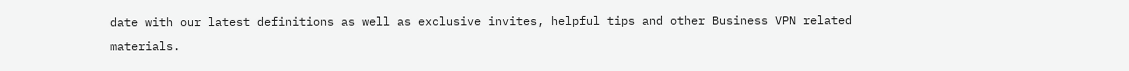date with our latest definitions as well as exclusive invites, helpful tips and other Business VPN related materials.